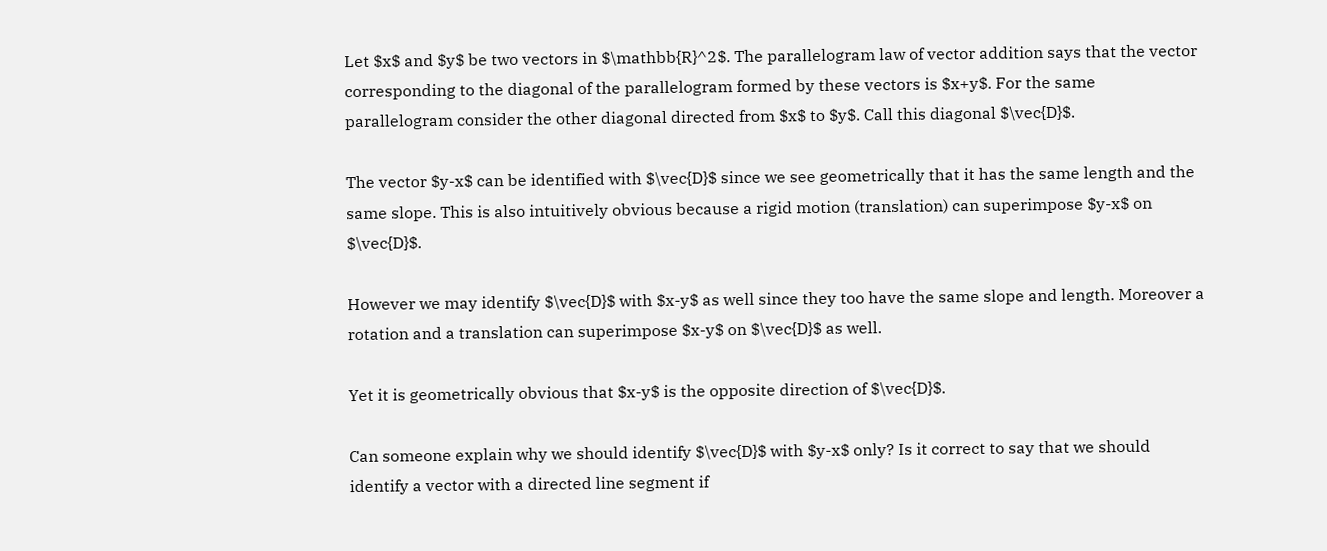Let $x$ and $y$ be two vectors in $\mathbb{R}^2$. The parallelogram law of vector addition says that the vector corresponding to the diagonal of the parallelogram formed by these vectors is $x+y$. For the same parallelogram consider the other diagonal directed from $x$ to $y$. Call this diagonal $\vec{D}$.

The vector $y-x$ can be identified with $\vec{D}$ since we see geometrically that it has the same length and the same slope. This is also intuitively obvious because a rigid motion (translation) can superimpose $y-x$ on $\vec{D}$.

However we may identify $\vec{D}$ with $x-y$ as well since they too have the same slope and length. Moreover a rotation and a translation can superimpose $x-y$ on $\vec{D}$ as well.

Yet it is geometrically obvious that $x-y$ is the opposite direction of $\vec{D}$.

Can someone explain why we should identify $\vec{D}$ with $y-x$ only? Is it correct to say that we should identify a vector with a directed line segment if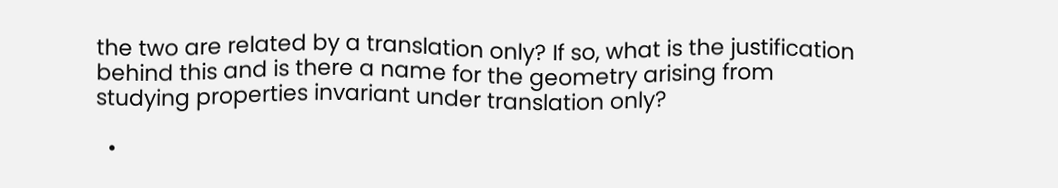the two are related by a translation only? If so, what is the justification behind this and is there a name for the geometry arising from studying properties invariant under translation only?

  •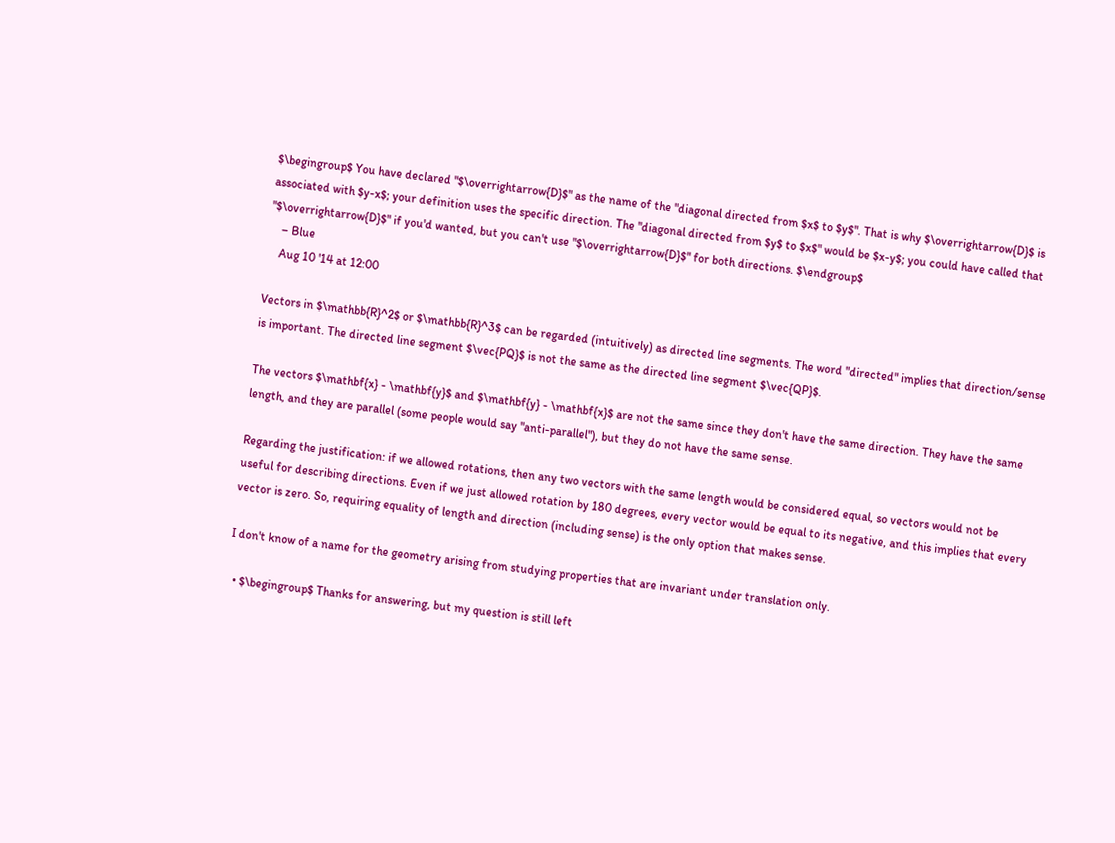$\begingroup$ You have declared "$\overrightarrow{D}$" as the name of the "diagonal directed from $x$ to $y$". That is why $\overrightarrow{D}$ is associated with $y-x$; your definition uses the specific direction. The "diagonal directed from $y$ to $x$" would be $x-y$; you could have called that "$\overrightarrow{D}$" if you'd wanted, but you can't use "$\overrightarrow{D}$" for both directions. $\endgroup$
    – Blue
    Aug 10 '14 at 12:00

Vectors in $\mathbb{R}^2$ or $\mathbb{R}^3$ can be regarded (intuitively) as directed line segments. The word "directed" implies that direction/sense is important. The directed line segment $\vec{PQ}$ is not the same as the directed line segment $\vec{QP}$.

The vectors $\mathbf{x} - \mathbf{y}$ and $\mathbf{y} - \mathbf{x}$ are not the same since they don't have the same direction. They have the same length, and they are parallel (some people would say "anti-parallel"), but they do not have the same sense.

Regarding the justification: if we allowed rotations, then any two vectors with the same length would be considered equal, so vectors would not be useful for describing directions. Even if we just allowed rotation by 180 degrees, every vector would be equal to its negative, and this implies that every vector is zero. So, requiring equality of length and direction (including sense) is the only option that makes sense.

I don't know of a name for the geometry arising from studying properties that are invariant under translation only.

  • $\begingroup$ Thanks for answering, but my question is still left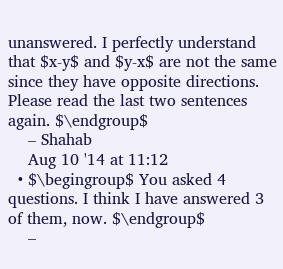unanswered. I perfectly understand that $x-y$ and $y-x$ are not the same since they have opposite directions. Please read the last two sentences again. $\endgroup$
    – Shahab
    Aug 10 '14 at 11:12
  • $\begingroup$ You asked 4 questions. I think I have answered 3 of them, now. $\endgroup$
    –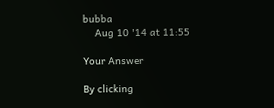bubba
    Aug 10 '14 at 11:55

Your Answer

By clicking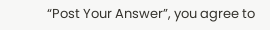“Post Your Answer”, you agree to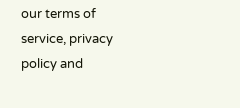our terms of service, privacy policy and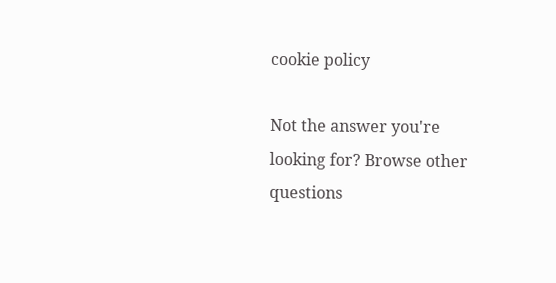cookie policy

Not the answer you're looking for? Browse other questions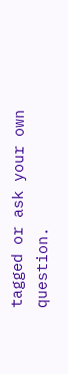tagged or ask your own question.